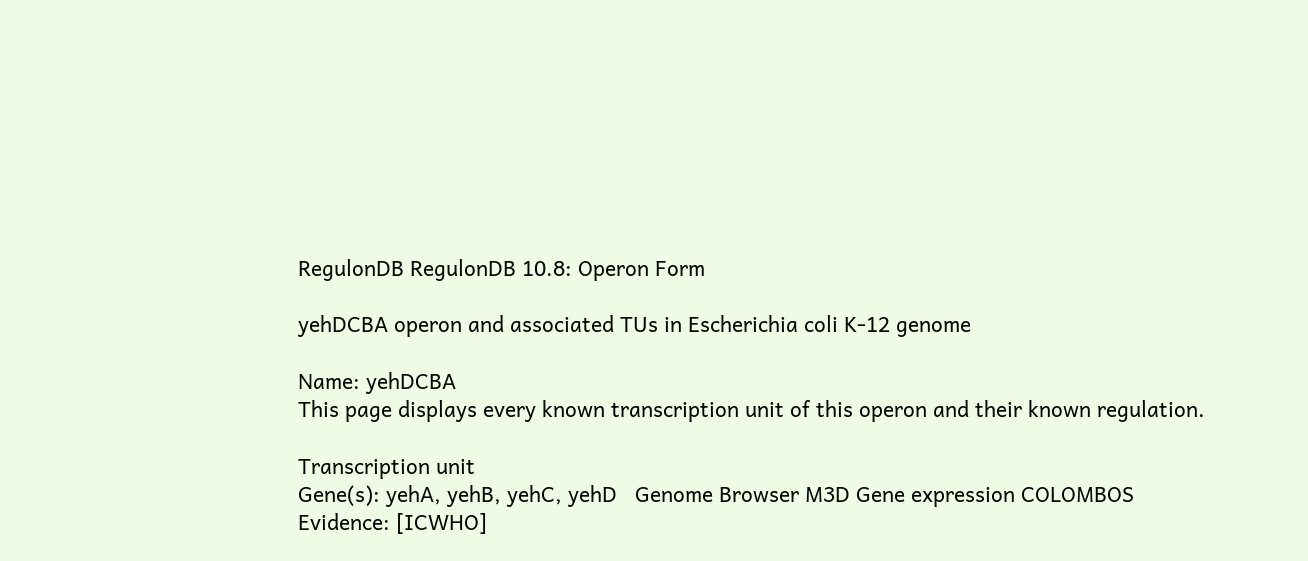RegulonDB RegulonDB 10.8: Operon Form

yehDCBA operon and associated TUs in Escherichia coli K-12 genome

Name: yehDCBA
This page displays every known transcription unit of this operon and their known regulation.

Transcription unit
Gene(s): yehA, yehB, yehC, yehD   Genome Browser M3D Gene expression COLOMBOS
Evidence: [ICWHO]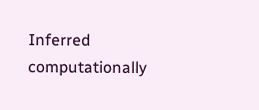Inferred computationally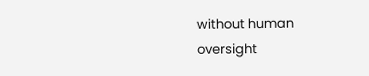without human oversight